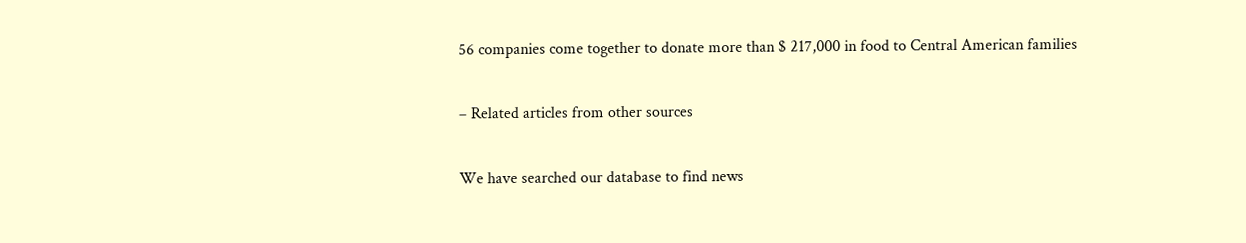56 companies come together to donate more than $ 217,000 in food to Central American families

– Related articles from other sources

We have searched our database to find news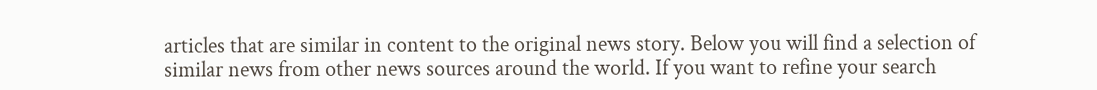articles that are similar in content to the original news story. Below you will find a selection of similar news from other news sources around the world. If you want to refine your search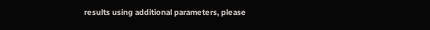results using additional parameters, please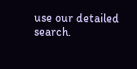use our detailed search.